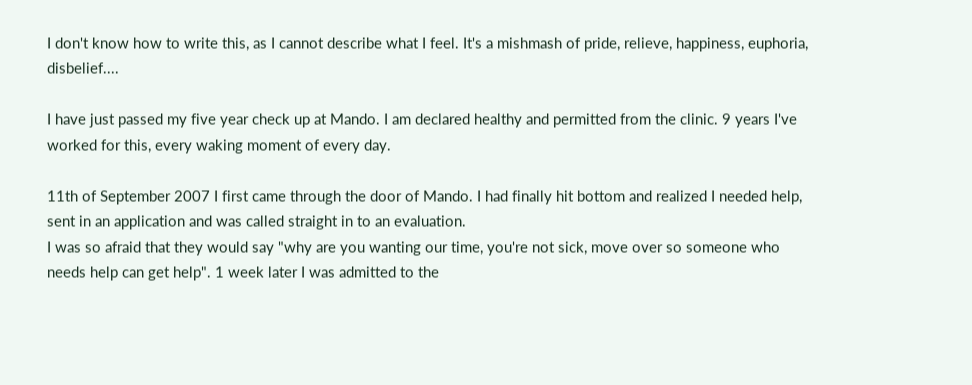I don't know how to write this, as I cannot describe what I feel. It's a mishmash of pride, relieve, happiness, euphoria, disbelief....

I have just passed my five year check up at Mando. I am declared healthy and permitted from the clinic. 9 years I've worked for this, every waking moment of every day.

11th of September 2007 I first came through the door of Mando. I had finally hit bottom and realized I needed help, sent in an application and was called straight in to an evaluation.
I was so afraid that they would say "why are you wanting our time, you're not sick, move over so someone who needs help can get help". 1 week later I was admitted to the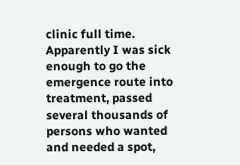clinic full time. Apparently I was sick enough to go the emergence route into treatment, passed several thousands of persons who wanted and needed a spot,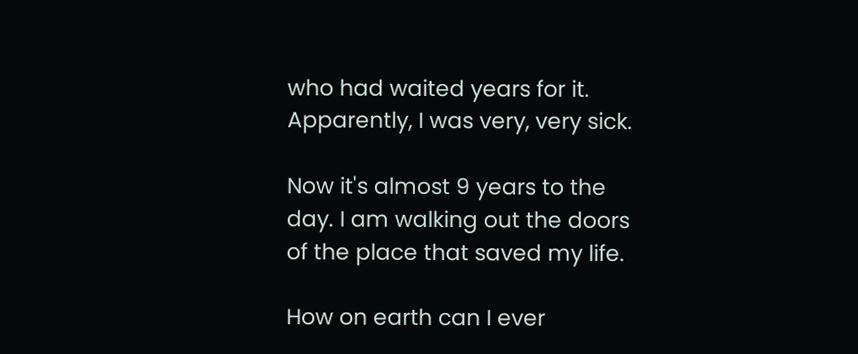who had waited years for it. Apparently, I was very, very sick.

Now it's almost 9 years to the day. I am walking out the doors of the place that saved my life.

How on earth can I ever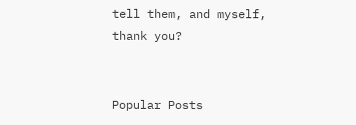tell them, and myself, thank you?


Popular Posts